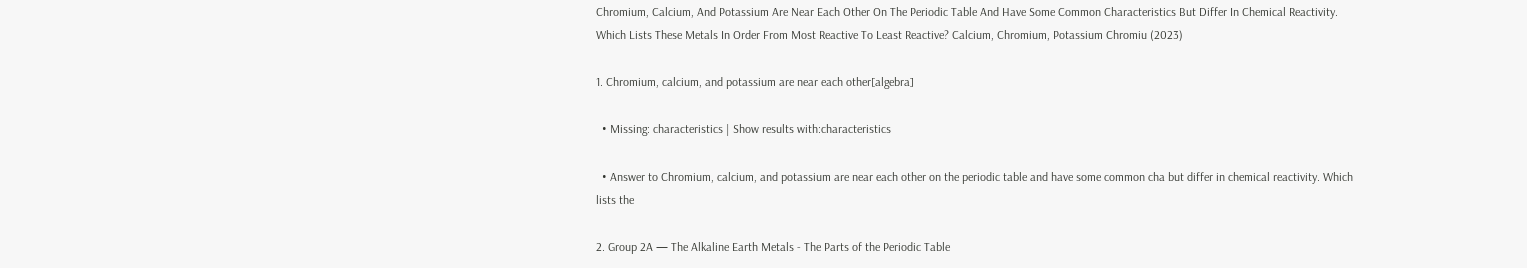Chromium, Calcium, And Potassium Are Near Each Other On The Periodic Table And Have Some Common Characteristics But Differ In Chemical Reactivity. Which Lists These Metals In Order From Most Reactive To Least Reactive? Calcium, Chromium, Potassium Chromiu (2023)

1. Chromium, calcium, and potassium are near each other[algebra]

  • Missing: characteristics | Show results with:characteristics

  • Answer to Chromium, calcium, and potassium are near each other on the periodic table and have some common cha but differ in chemical reactivity. Which lists the

2. Group 2A — The Alkaline Earth Metals - The Parts of the Periodic Table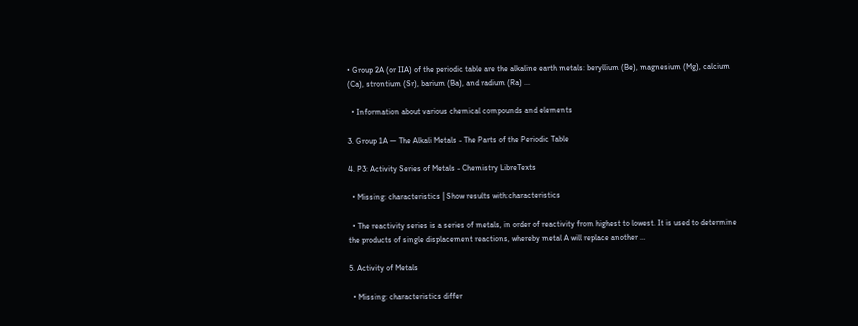• Group 2A (or IIA) of the periodic table are the alkaline earth metals: beryllium (Be), magnesium (Mg), calcium (Ca), strontium (Sr), barium (Ba), and radium (Ra) ...

  • Information about various chemical compounds and elements

3. Group 1A — The Alkali Metals - The Parts of the Periodic Table

4. P3: Activity Series of Metals - Chemistry LibreTexts

  • Missing: characteristics | Show results with:characteristics

  • The reactivity series is a series of metals, in order of reactivity from highest to lowest. It is used to determine the products of single displacement reactions, whereby metal A will replace another …

5. Activity of Metals

  • Missing: characteristics differ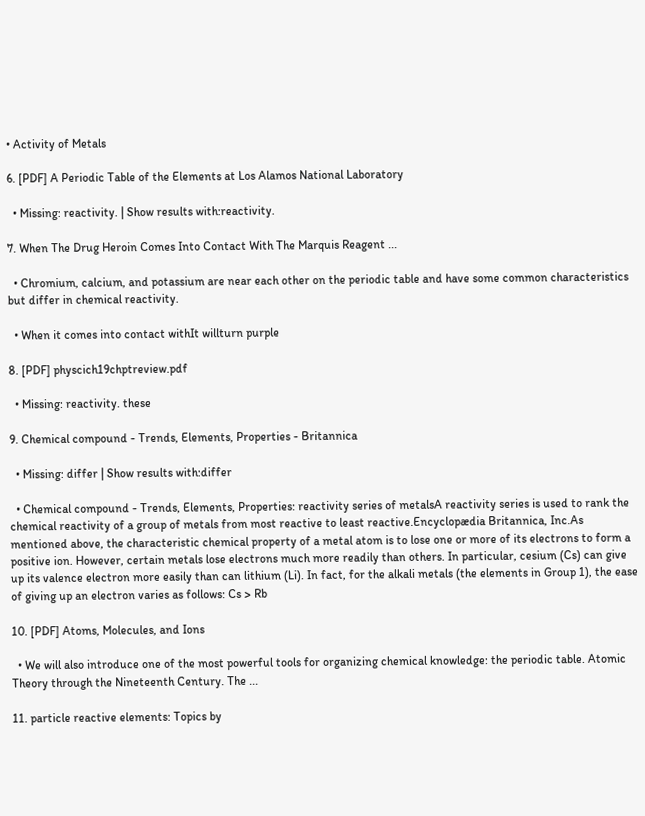• Activity of Metals

6. [PDF] A Periodic Table of the Elements at Los Alamos National Laboratory

  • Missing: reactivity. | Show results with:reactivity.

7. When The Drug Heroin Comes Into Contact With The Marquis Reagent ...

  • Chromium, calcium, and potassium are near each other on the periodic table and have some common characteristics but differ in chemical reactivity.

  • When it comes into contact withIt willturn purple

8. [PDF] physcich19chptreview.pdf

  • Missing: reactivity. these

9. Chemical compound - Trends, Elements, Properties - Britannica

  • Missing: differ | Show results with:differ

  • Chemical compound - Trends, Elements, Properties: reactivity series of metalsA reactivity series is used to rank the chemical reactivity of a group of metals from most reactive to least reactive.Encyclopædia Britannica, Inc.As mentioned above, the characteristic chemical property of a metal atom is to lose one or more of its electrons to form a positive ion. However, certain metals lose electrons much more readily than others. In particular, cesium (Cs) can give up its valence electron more easily than can lithium (Li). In fact, for the alkali metals (the elements in Group 1), the ease of giving up an electron varies as follows: Cs > Rb

10. [PDF] Atoms, Molecules, and Ions

  • We will also introduce one of the most powerful tools for organizing chemical knowledge: the periodic table. Atomic Theory through the Nineteenth Century. The ...

11. particle reactive elements: Topics by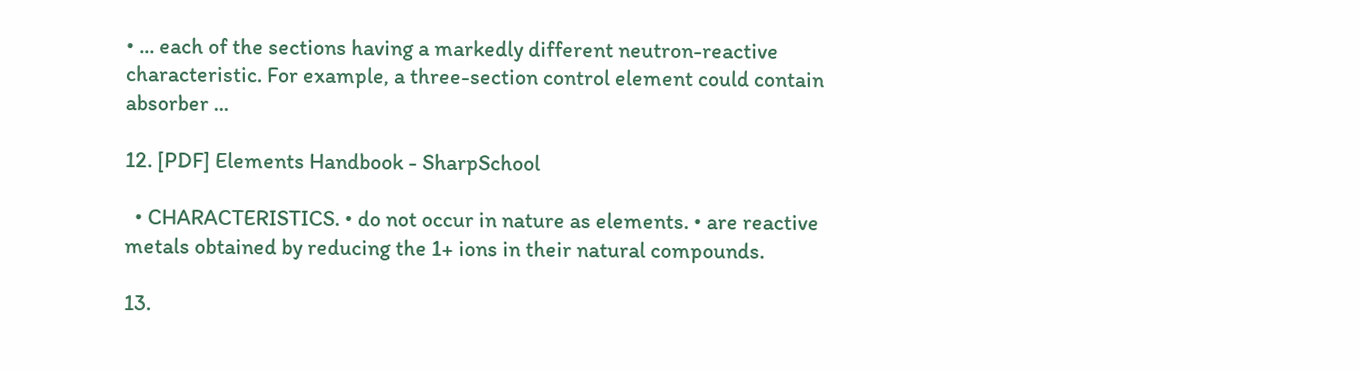• ... each of the sections having a markedly different neutron-reactive characteristic. For example, a three-section control element could contain absorber ...

12. [PDF] Elements Handbook - SharpSchool

  • CHARACTERISTICS. • do not occur in nature as elements. • are reactive metals obtained by reducing the 1+ ions in their natural compounds.

13.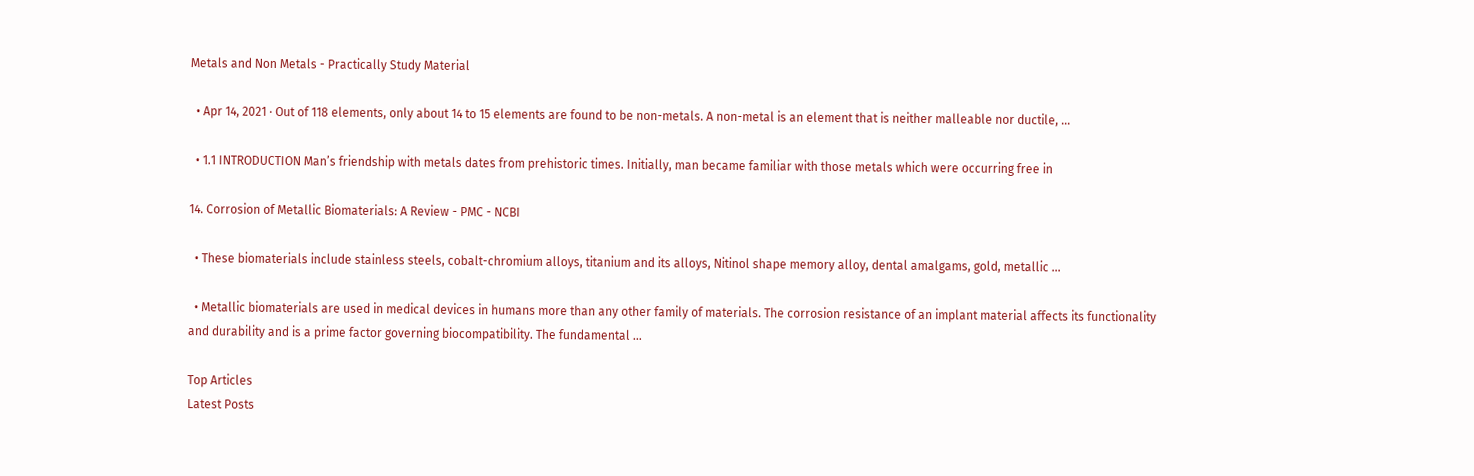Metals and Non Metals - Practically Study Material

  • Apr 14, 2021 · Out of 118 elements, only about 14 to 15 elements are found to be non-metals. A non-metal is an element that is neither malleable nor ductile, ...

  • 1.1 INTRODUCTION Man’s friendship with metals dates from prehistoric times. Initially, man became familiar with those metals which were occurring free in

14. Corrosion of Metallic Biomaterials: A Review - PMC - NCBI

  • These biomaterials include stainless steels, cobalt-chromium alloys, titanium and its alloys, Nitinol shape memory alloy, dental amalgams, gold, metallic ...

  • Metallic biomaterials are used in medical devices in humans more than any other family of materials. The corrosion resistance of an implant material affects its functionality and durability and is a prime factor governing biocompatibility. The fundamental ...

Top Articles
Latest Posts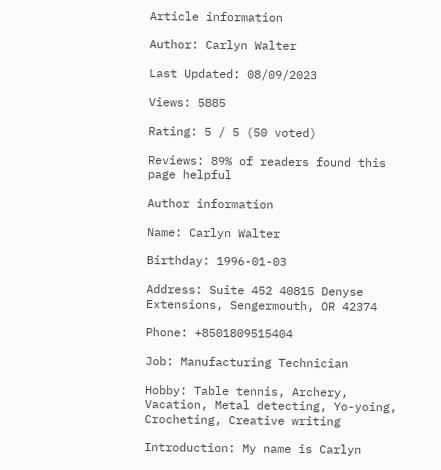Article information

Author: Carlyn Walter

Last Updated: 08/09/2023

Views: 5885

Rating: 5 / 5 (50 voted)

Reviews: 89% of readers found this page helpful

Author information

Name: Carlyn Walter

Birthday: 1996-01-03

Address: Suite 452 40815 Denyse Extensions, Sengermouth, OR 42374

Phone: +8501809515404

Job: Manufacturing Technician

Hobby: Table tennis, Archery, Vacation, Metal detecting, Yo-yoing, Crocheting, Creative writing

Introduction: My name is Carlyn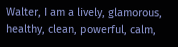Walter, I am a lively, glamorous, healthy, clean, powerful, calm,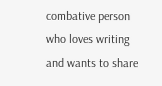combative person who loves writing and wants to share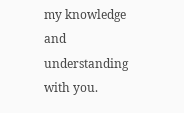my knowledge and understanding with you.